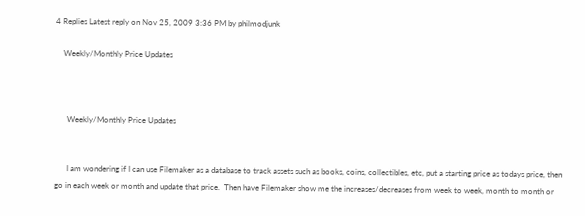4 Replies Latest reply on Nov 25, 2009 3:36 PM by philmodjunk

    Weekly/Monthly Price Updates



      Weekly/Monthly Price Updates


      I am wondering if I can use Filemaker as a database to track assets such as books, coins, collectibles, etc, put a starting price as todays price, then go in each week or month and update that price.  Then have Filemaker show me the increases/decreases from week to week, month to month or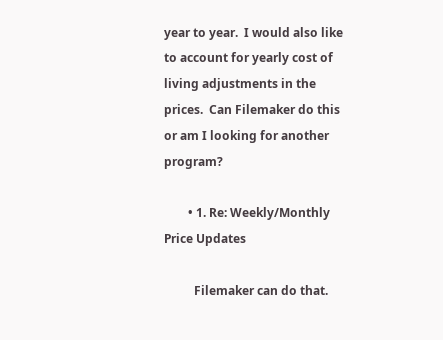year to year.  I would also like to account for yearly cost of living adjustments in the prices.  Can Filemaker do this or am I looking for another program?

        • 1. Re: Weekly/Monthly Price Updates

          Filemaker can do that.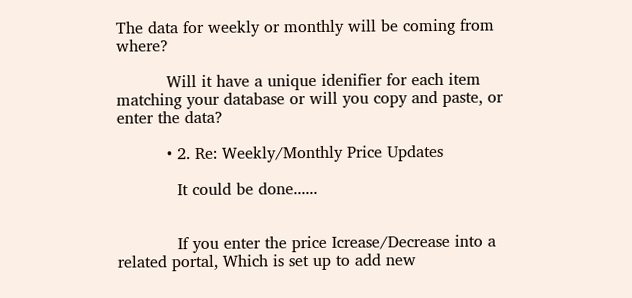The data for weekly or monthly will be coming from where?

          Will it have a unique idenifier for each item matching your database or will you copy and paste, or enter the data?

          • 2. Re: Weekly/Monthly Price Updates

            It could be done......


            If you enter the price Icrease/Decrease into a related portal, Which is set up to add new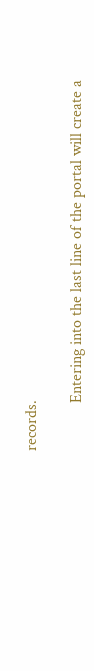records.

            Entering into the last line of the portal will create a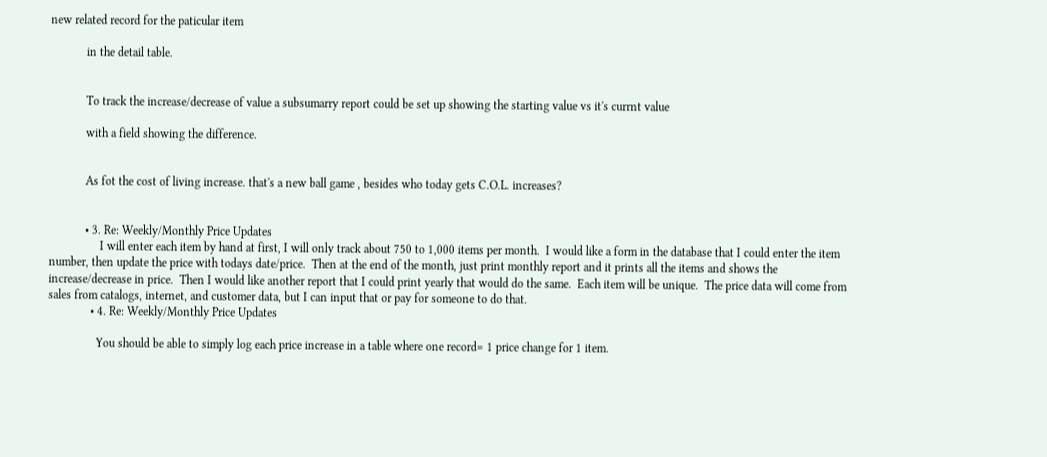new related record for the paticular item

            in the detail table.


            To track the increase/decrease of value a subsumarry report could be set up showing the starting value vs it's currnt value

            with a field showing the difference.


            As fot the cost of living increase. that's a new ball game , besides who today gets C.O.L. increases?


            • 3. Re: Weekly/Monthly Price Updates
                 I will enter each item by hand at first, I will only track about 750 to 1,000 items per month.  I would like a form in the database that I could enter the item number, then update the price with todays date/price.  Then at the end of the month, just print monthly report and it prints all the items and shows the increase/decrease in price.  Then I would like another report that I could print yearly that would do the same.  Each item will be unique.  The price data will come from sales from catalogs, internet, and customer data, but I can input that or pay for someone to do that.
              • 4. Re: Weekly/Monthly Price Updates

                You should be able to simply log each price increase in a table where one record= 1 price change for 1 item.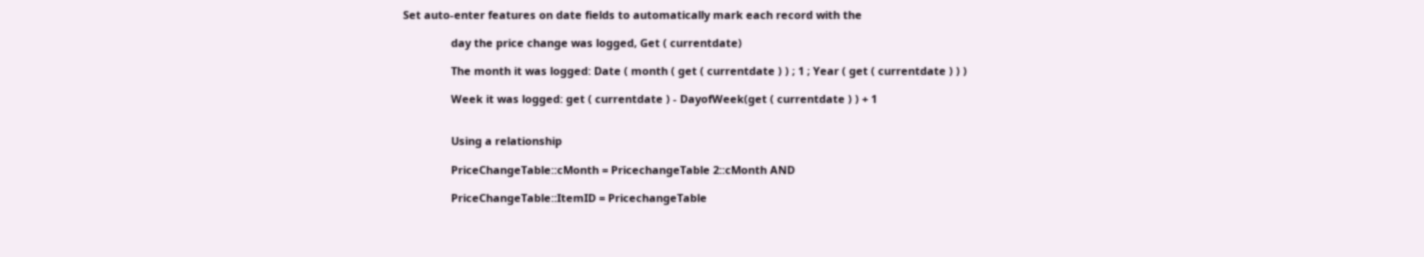Set auto-enter features on date fields to automatically mark each record with the

                day the price change was logged, Get ( currentdate)

                The month it was logged: Date ( month ( get ( currentdate ) ) ; 1 ; Year ( get ( currentdate ) ) )

                Week it was logged: get ( currentdate ) - DayofWeek(get ( currentdate ) ) + 1


                Using a relationship

                PriceChangeTable::cMonth = PricechangeTable 2::cMonth AND

                PriceChangeTable::ItemID = PricechangeTable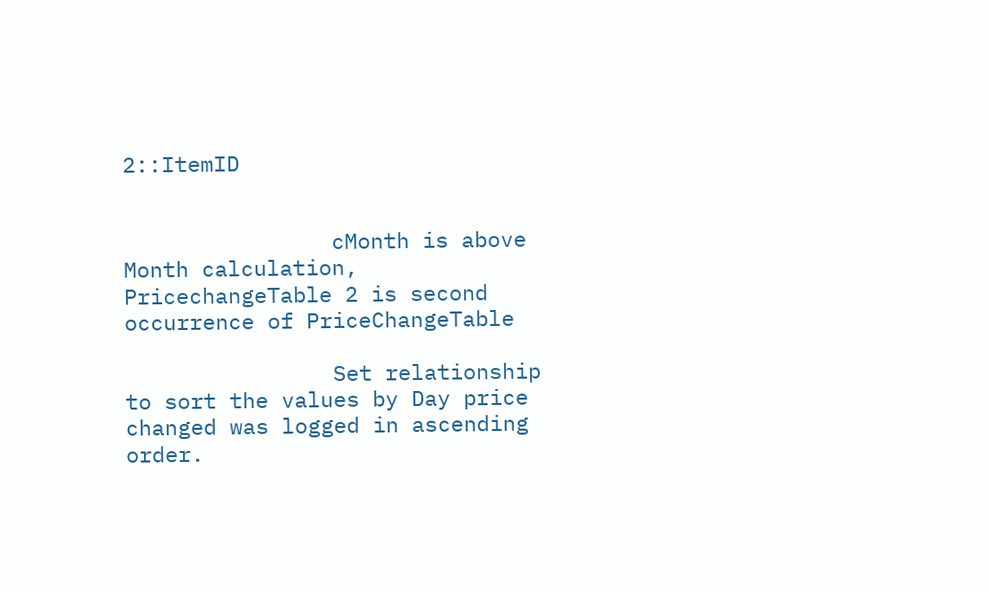2::ItemID


                cMonth is above Month calculation, PricechangeTable 2 is second occurrence of PriceChangeTable

                Set relationship to sort the values by Day price changed was logged in ascending order.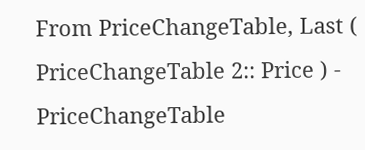From PriceChangeTable, Last ( PriceChangeTable 2:: Price ) - PriceChangeTable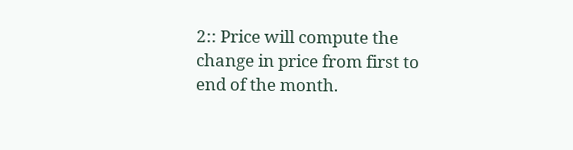2:: Price will compute the change in price from first to end of the month.